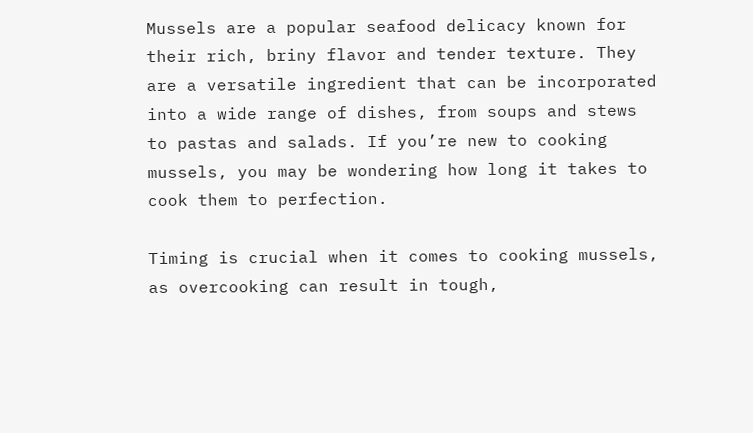Mussels are a popular seafood delicacy known for their rich, briny flavor and tender texture. They are a versatile ingredient that can be incorporated into a wide range of dishes, from soups and stews to pastas and salads. If you’re new to cooking mussels, you may be wondering how long it takes to cook them to perfection.

Timing is crucial when it comes to cooking mussels, as overcooking can result in tough,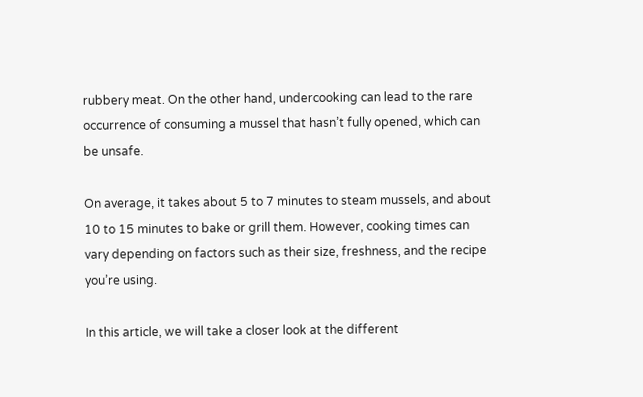rubbery meat. On the other hand, undercooking can lead to the rare occurrence of consuming a mussel that hasn’t fully opened, which can be unsafe.

On average, it takes about 5 to 7 minutes to steam mussels, and about 10 to 15 minutes to bake or grill them. However, cooking times can vary depending on factors such as their size, freshness, and the recipe you’re using.

In this article, we will take a closer look at the different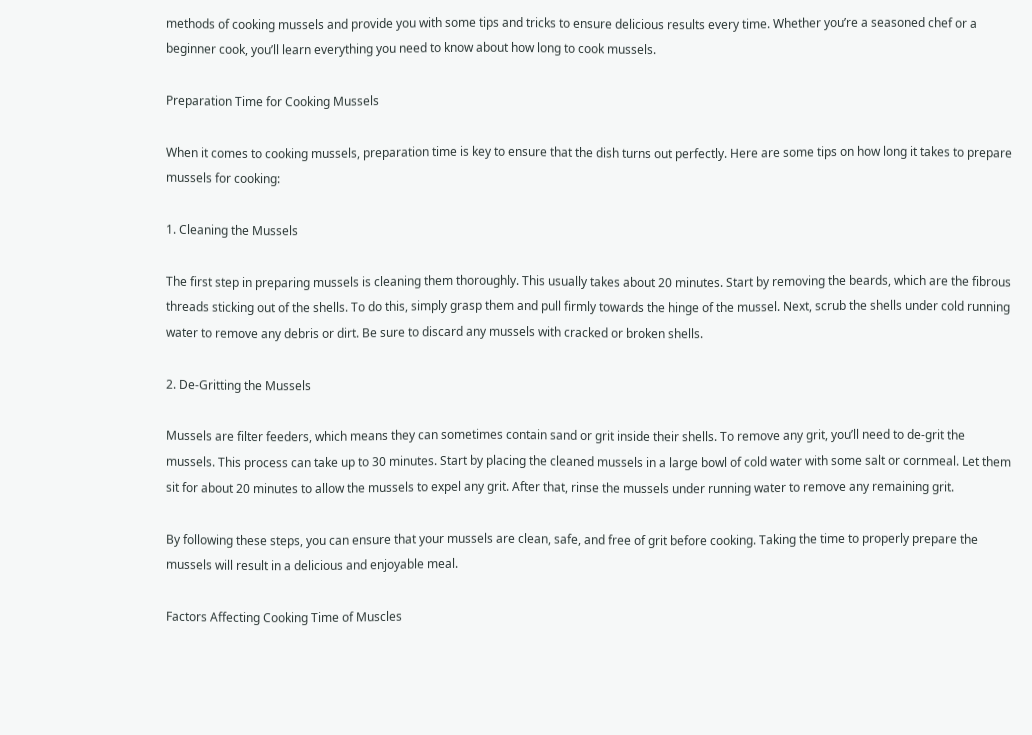methods of cooking mussels and provide you with some tips and tricks to ensure delicious results every time. Whether you’re a seasoned chef or a beginner cook, you’ll learn everything you need to know about how long to cook mussels.

Preparation Time for Cooking Mussels

When it comes to cooking mussels, preparation time is key to ensure that the dish turns out perfectly. Here are some tips on how long it takes to prepare mussels for cooking:

1. Cleaning the Mussels

The first step in preparing mussels is cleaning them thoroughly. This usually takes about 20 minutes. Start by removing the beards, which are the fibrous threads sticking out of the shells. To do this, simply grasp them and pull firmly towards the hinge of the mussel. Next, scrub the shells under cold running water to remove any debris or dirt. Be sure to discard any mussels with cracked or broken shells.

2. De-Gritting the Mussels

Mussels are filter feeders, which means they can sometimes contain sand or grit inside their shells. To remove any grit, you’ll need to de-grit the mussels. This process can take up to 30 minutes. Start by placing the cleaned mussels in a large bowl of cold water with some salt or cornmeal. Let them sit for about 20 minutes to allow the mussels to expel any grit. After that, rinse the mussels under running water to remove any remaining grit.

By following these steps, you can ensure that your mussels are clean, safe, and free of grit before cooking. Taking the time to properly prepare the mussels will result in a delicious and enjoyable meal.

Factors Affecting Cooking Time of Muscles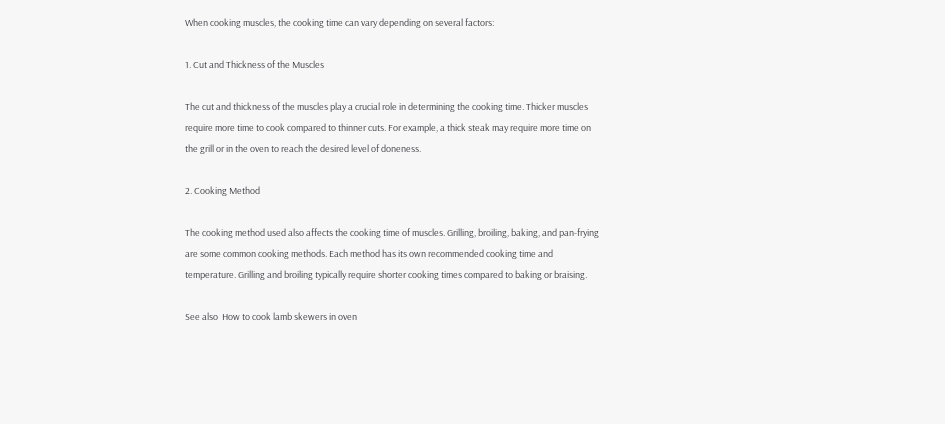When cooking muscles, the cooking time can vary depending on several factors:

1. Cut and Thickness of the Muscles

The cut and thickness of the muscles play a crucial role in determining the cooking time. Thicker muscles require more time to cook compared to thinner cuts. For example, a thick steak may require more time on the grill or in the oven to reach the desired level of doneness.

2. Cooking Method

The cooking method used also affects the cooking time of muscles. Grilling, broiling, baking, and pan-frying are some common cooking methods. Each method has its own recommended cooking time and temperature. Grilling and broiling typically require shorter cooking times compared to baking or braising.

See also  How to cook lamb skewers in oven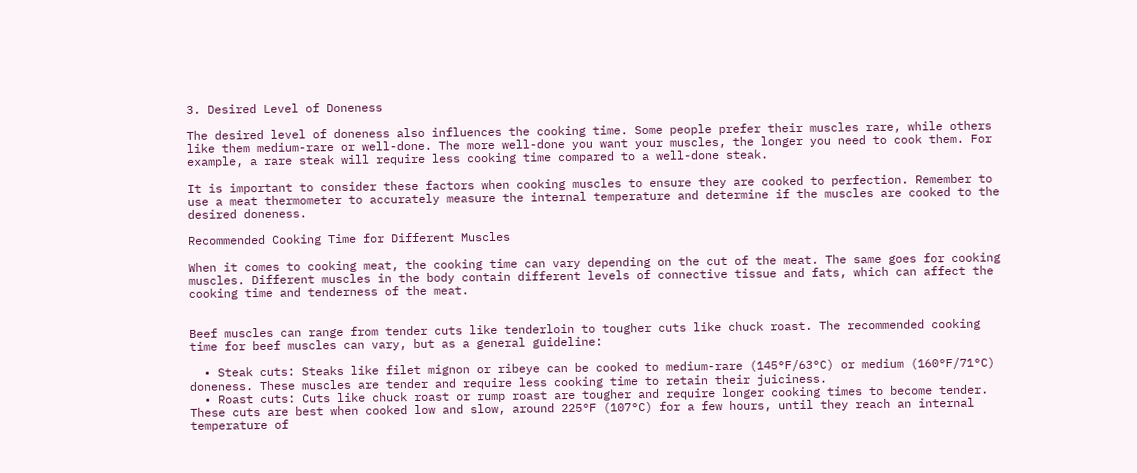3. Desired Level of Doneness

The desired level of doneness also influences the cooking time. Some people prefer their muscles rare, while others like them medium-rare or well-done. The more well-done you want your muscles, the longer you need to cook them. For example, a rare steak will require less cooking time compared to a well-done steak.

It is important to consider these factors when cooking muscles to ensure they are cooked to perfection. Remember to use a meat thermometer to accurately measure the internal temperature and determine if the muscles are cooked to the desired doneness.

Recommended Cooking Time for Different Muscles

When it comes to cooking meat, the cooking time can vary depending on the cut of the meat. The same goes for cooking muscles. Different muscles in the body contain different levels of connective tissue and fats, which can affect the cooking time and tenderness of the meat.


Beef muscles can range from tender cuts like tenderloin to tougher cuts like chuck roast. The recommended cooking time for beef muscles can vary, but as a general guideline:

  • Steak cuts: Steaks like filet mignon or ribeye can be cooked to medium-rare (145°F/63°C) or medium (160°F/71°C) doneness. These muscles are tender and require less cooking time to retain their juiciness.
  • Roast cuts: Cuts like chuck roast or rump roast are tougher and require longer cooking times to become tender. These cuts are best when cooked low and slow, around 225°F (107°C) for a few hours, until they reach an internal temperature of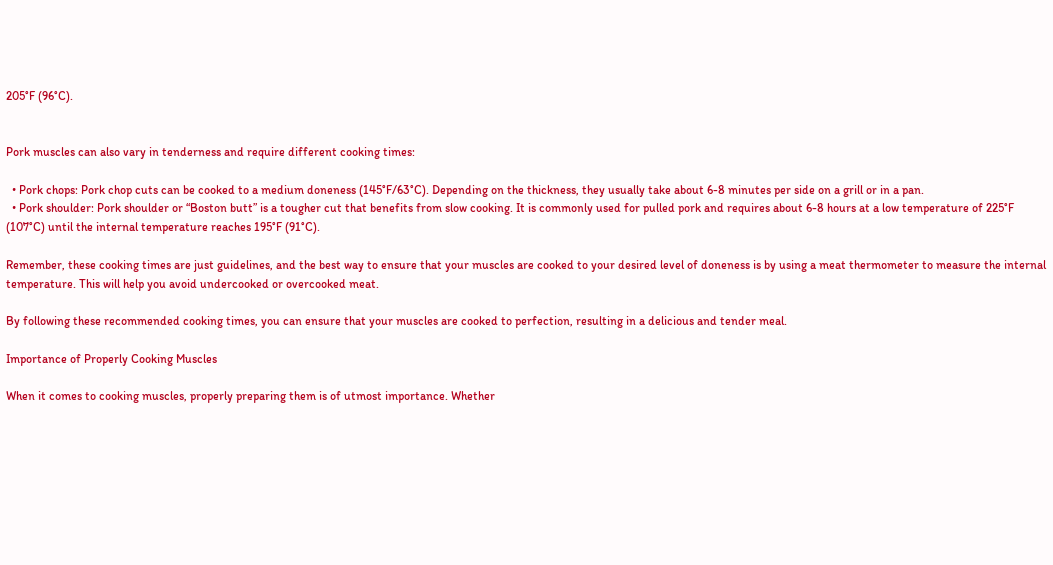205°F (96°C).


Pork muscles can also vary in tenderness and require different cooking times:

  • Pork chops: Pork chop cuts can be cooked to a medium doneness (145°F/63°C). Depending on the thickness, they usually take about 6-8 minutes per side on a grill or in a pan.
  • Pork shoulder: Pork shoulder or “Boston butt” is a tougher cut that benefits from slow cooking. It is commonly used for pulled pork and requires about 6-8 hours at a low temperature of 225°F (107°C) until the internal temperature reaches 195°F (91°C).

Remember, these cooking times are just guidelines, and the best way to ensure that your muscles are cooked to your desired level of doneness is by using a meat thermometer to measure the internal temperature. This will help you avoid undercooked or overcooked meat.

By following these recommended cooking times, you can ensure that your muscles are cooked to perfection, resulting in a delicious and tender meal.

Importance of Properly Cooking Muscles

When it comes to cooking muscles, properly preparing them is of utmost importance. Whether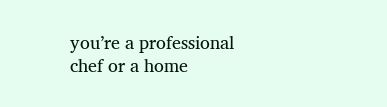you’re a professional chef or a home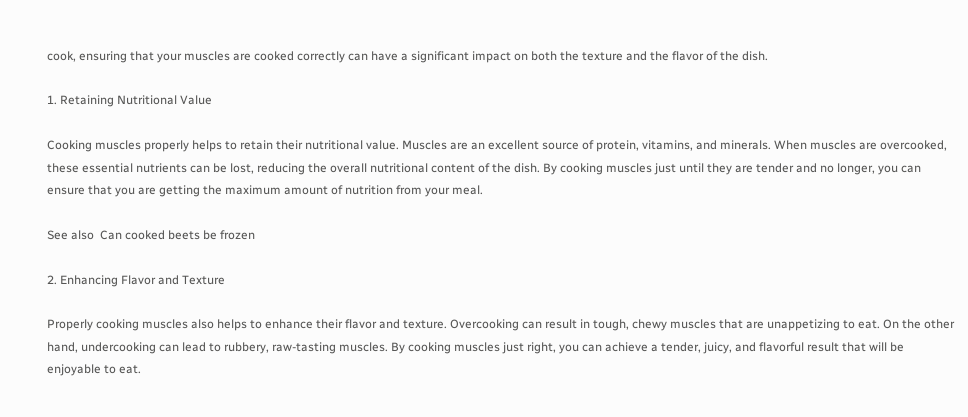cook, ensuring that your muscles are cooked correctly can have a significant impact on both the texture and the flavor of the dish.

1. Retaining Nutritional Value

Cooking muscles properly helps to retain their nutritional value. Muscles are an excellent source of protein, vitamins, and minerals. When muscles are overcooked, these essential nutrients can be lost, reducing the overall nutritional content of the dish. By cooking muscles just until they are tender and no longer, you can ensure that you are getting the maximum amount of nutrition from your meal.

See also  Can cooked beets be frozen

2. Enhancing Flavor and Texture

Properly cooking muscles also helps to enhance their flavor and texture. Overcooking can result in tough, chewy muscles that are unappetizing to eat. On the other hand, undercooking can lead to rubbery, raw-tasting muscles. By cooking muscles just right, you can achieve a tender, juicy, and flavorful result that will be enjoyable to eat.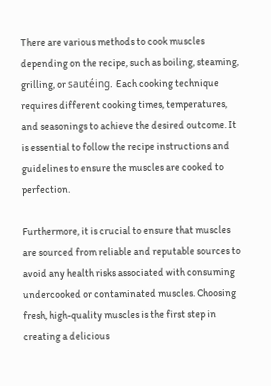There are various methods to cook muscles depending on the recipe, such as boiling, steaming, grilling, or sautéing. Each cooking technique requires different cooking times, temperatures, and seasonings to achieve the desired outcome. It is essential to follow the recipe instructions and guidelines to ensure the muscles are cooked to perfection.

Furthermore, it is crucial to ensure that muscles are sourced from reliable and reputable sources to avoid any health risks associated with consuming undercooked or contaminated muscles. Choosing fresh, high-quality muscles is the first step in creating a delicious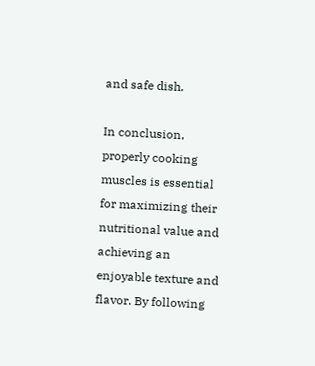and safe dish.

In conclusion, properly cooking muscles is essential for maximizing their nutritional value and achieving an enjoyable texture and flavor. By following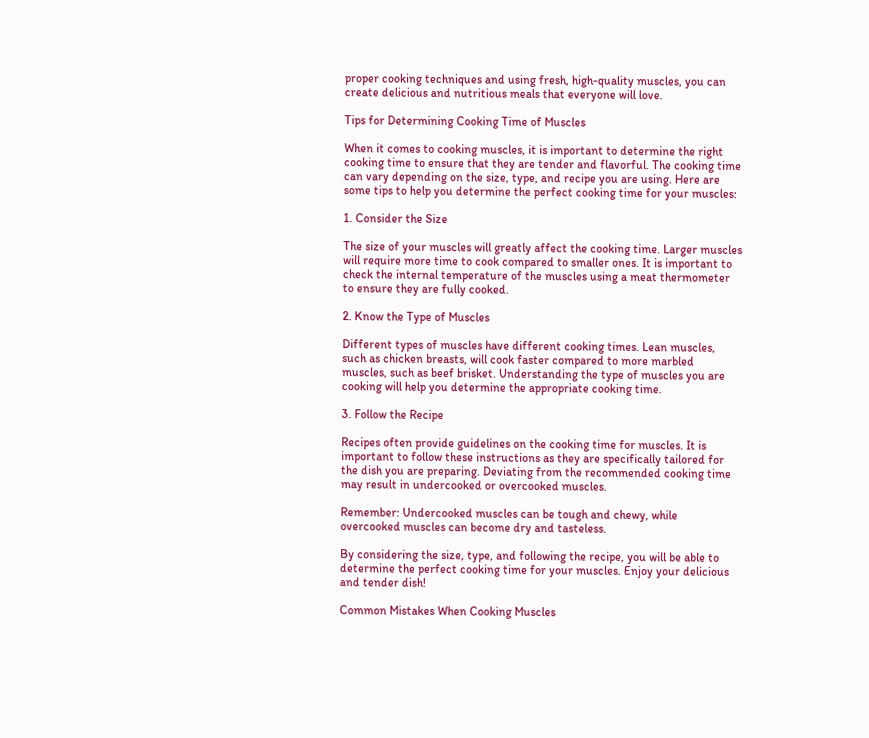proper cooking techniques and using fresh, high-quality muscles, you can create delicious and nutritious meals that everyone will love.

Tips for Determining Cooking Time of Muscles

When it comes to cooking muscles, it is important to determine the right cooking time to ensure that they are tender and flavorful. The cooking time can vary depending on the size, type, and recipe you are using. Here are some tips to help you determine the perfect cooking time for your muscles:

1. Consider the Size

The size of your muscles will greatly affect the cooking time. Larger muscles will require more time to cook compared to smaller ones. It is important to check the internal temperature of the muscles using a meat thermometer to ensure they are fully cooked.

2. Know the Type of Muscles

Different types of muscles have different cooking times. Lean muscles, such as chicken breasts, will cook faster compared to more marbled muscles, such as beef brisket. Understanding the type of muscles you are cooking will help you determine the appropriate cooking time.

3. Follow the Recipe

Recipes often provide guidelines on the cooking time for muscles. It is important to follow these instructions as they are specifically tailored for the dish you are preparing. Deviating from the recommended cooking time may result in undercooked or overcooked muscles.

Remember: Undercooked muscles can be tough and chewy, while overcooked muscles can become dry and tasteless.

By considering the size, type, and following the recipe, you will be able to determine the perfect cooking time for your muscles. Enjoy your delicious and tender dish!

Common Mistakes When Cooking Muscles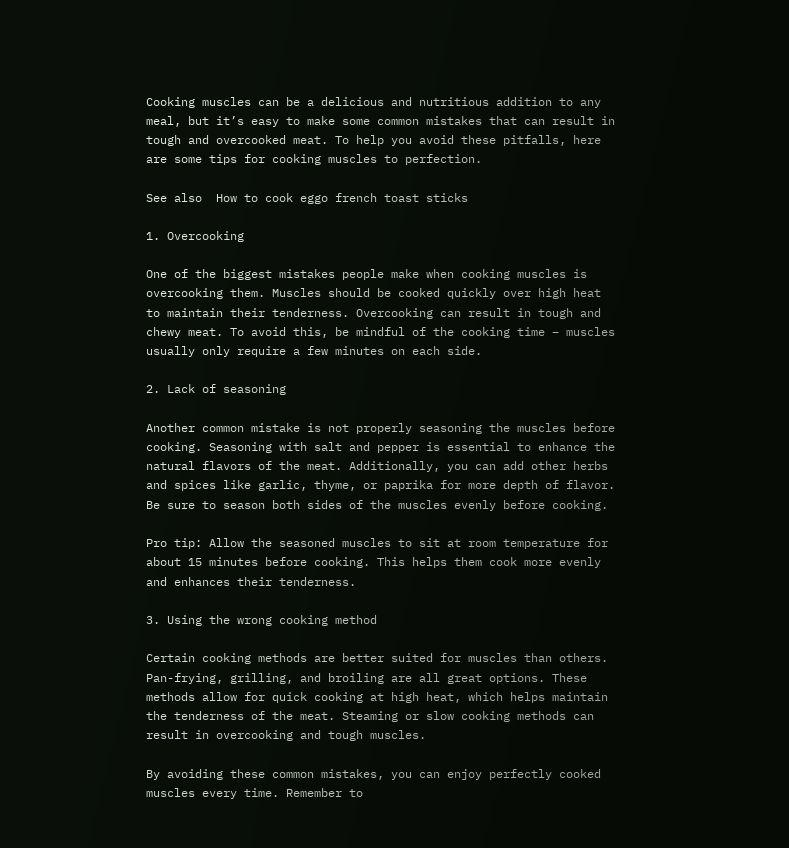Cooking muscles can be a delicious and nutritious addition to any meal, but it’s easy to make some common mistakes that can result in tough and overcooked meat. To help you avoid these pitfalls, here are some tips for cooking muscles to perfection.

See also  How to cook eggo french toast sticks

1. Overcooking

One of the biggest mistakes people make when cooking muscles is overcooking them. Muscles should be cooked quickly over high heat to maintain their tenderness. Overcooking can result in tough and chewy meat. To avoid this, be mindful of the cooking time – muscles usually only require a few minutes on each side.

2. Lack of seasoning

Another common mistake is not properly seasoning the muscles before cooking. Seasoning with salt and pepper is essential to enhance the natural flavors of the meat. Additionally, you can add other herbs and spices like garlic, thyme, or paprika for more depth of flavor. Be sure to season both sides of the muscles evenly before cooking.

Pro tip: Allow the seasoned muscles to sit at room temperature for about 15 minutes before cooking. This helps them cook more evenly and enhances their tenderness.

3. Using the wrong cooking method

Certain cooking methods are better suited for muscles than others. Pan-frying, grilling, and broiling are all great options. These methods allow for quick cooking at high heat, which helps maintain the tenderness of the meat. Steaming or slow cooking methods can result in overcooking and tough muscles.

By avoiding these common mistakes, you can enjoy perfectly cooked muscles every time. Remember to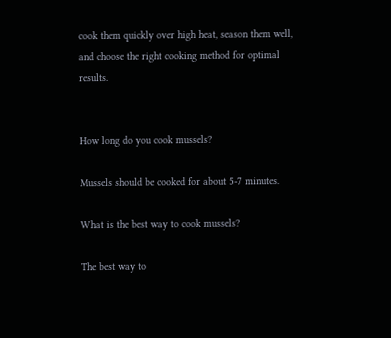cook them quickly over high heat, season them well, and choose the right cooking method for optimal results.


How long do you cook mussels?

Mussels should be cooked for about 5-7 minutes.

What is the best way to cook mussels?

The best way to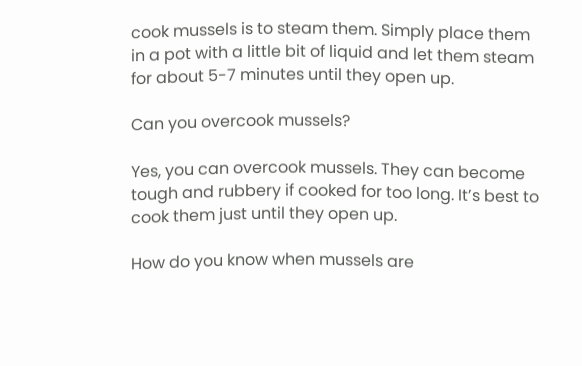cook mussels is to steam them. Simply place them in a pot with a little bit of liquid and let them steam for about 5-7 minutes until they open up.

Can you overcook mussels?

Yes, you can overcook mussels. They can become tough and rubbery if cooked for too long. It’s best to cook them just until they open up.

How do you know when mussels are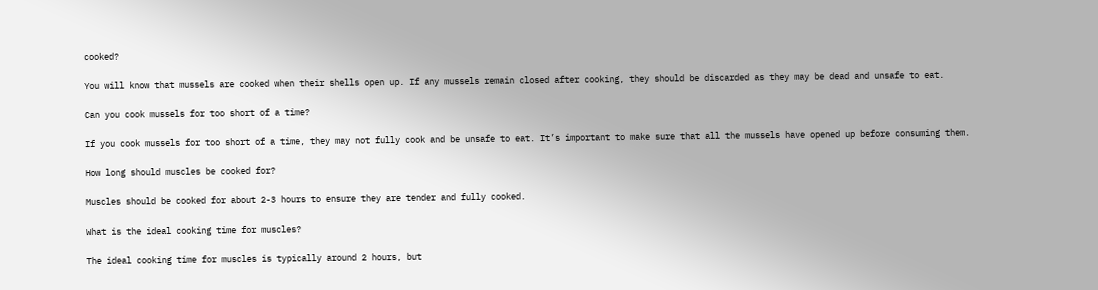cooked?

You will know that mussels are cooked when their shells open up. If any mussels remain closed after cooking, they should be discarded as they may be dead and unsafe to eat.

Can you cook mussels for too short of a time?

If you cook mussels for too short of a time, they may not fully cook and be unsafe to eat. It’s important to make sure that all the mussels have opened up before consuming them.

How long should muscles be cooked for?

Muscles should be cooked for about 2-3 hours to ensure they are tender and fully cooked.

What is the ideal cooking time for muscles?

The ideal cooking time for muscles is typically around 2 hours, but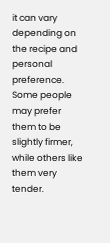it can vary depending on the recipe and personal preference. Some people may prefer them to be slightly firmer, while others like them very tender.